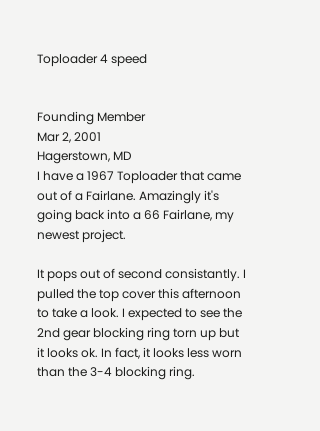Toploader 4 speed


Founding Member
Mar 2, 2001
Hagerstown, MD
I have a 1967 Toploader that came out of a Fairlane. Amazingly it's going back into a 66 Fairlane, my newest project.

It pops out of second consistantly. I pulled the top cover this afternoon to take a look. I expected to see the 2nd gear blocking ring torn up but it looks ok. In fact, it looks less worn than the 3-4 blocking ring.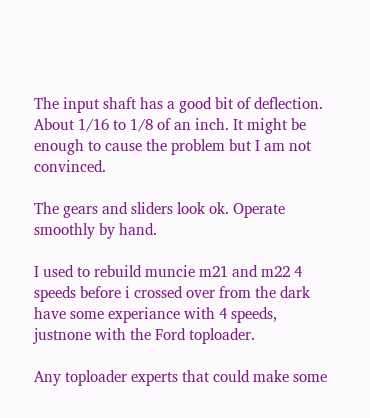The input shaft has a good bit of deflection. About 1/16 to 1/8 of an inch. It might be enough to cause the problem but I am not convinced.

The gears and sliders look ok. Operate smoothly by hand.

I used to rebuild muncie m21 and m22 4 speeds before i crossed over from the dark have some experiance with 4 speeds, justnone with the Ford toploader.

Any toploader experts that could make some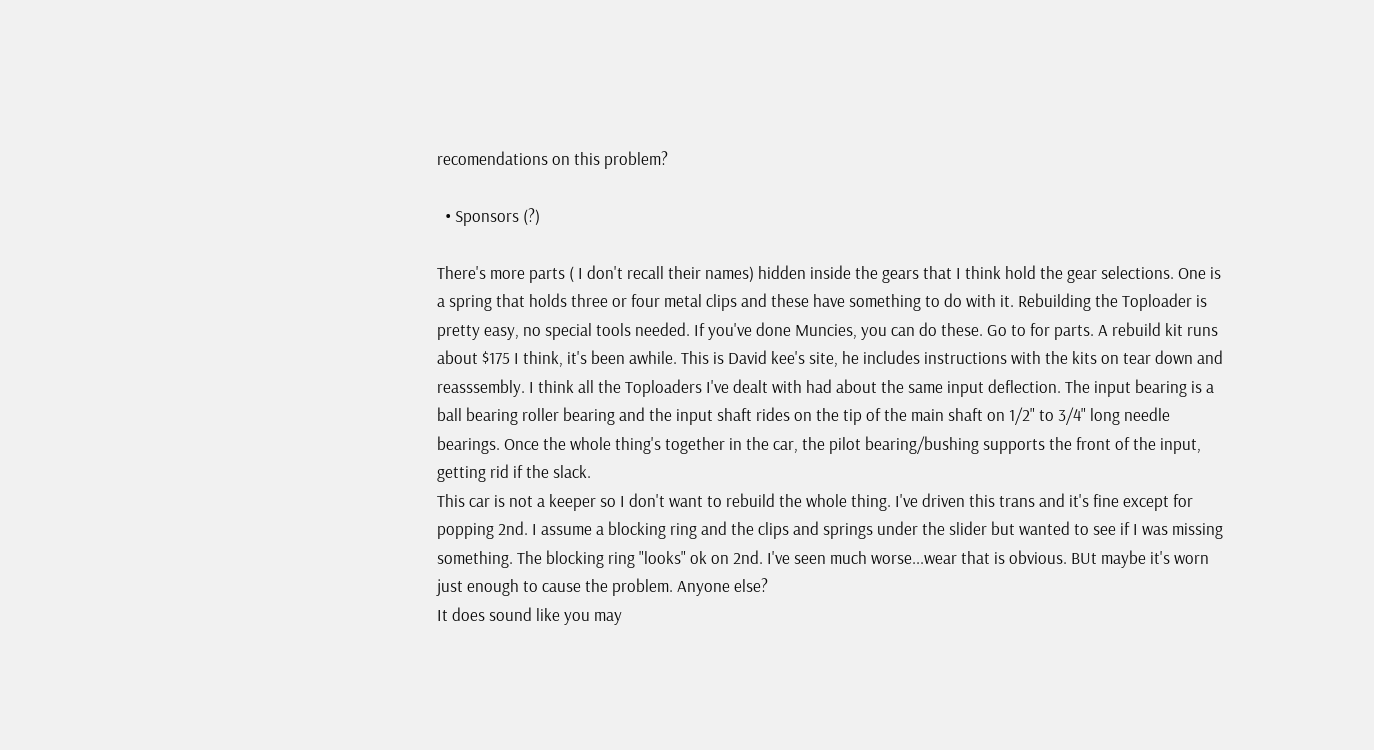recomendations on this problem?

  • Sponsors (?)

There's more parts ( I don't recall their names) hidden inside the gears that I think hold the gear selections. One is a spring that holds three or four metal clips and these have something to do with it. Rebuilding the Toploader is pretty easy, no special tools needed. If you've done Muncies, you can do these. Go to for parts. A rebuild kit runs about $175 I think, it's been awhile. This is David kee's site, he includes instructions with the kits on tear down and reasssembly. I think all the Toploaders I've dealt with had about the same input deflection. The input bearing is a ball bearing roller bearing and the input shaft rides on the tip of the main shaft on 1/2" to 3/4" long needle bearings. Once the whole thing's together in the car, the pilot bearing/bushing supports the front of the input, getting rid if the slack.
This car is not a keeper so I don't want to rebuild the whole thing. I've driven this trans and it's fine except for popping 2nd. I assume a blocking ring and the clips and springs under the slider but wanted to see if I was missing something. The blocking ring "looks" ok on 2nd. I've seen much worse...wear that is obvious. BUt maybe it's worn just enough to cause the problem. Anyone else?
It does sound like you may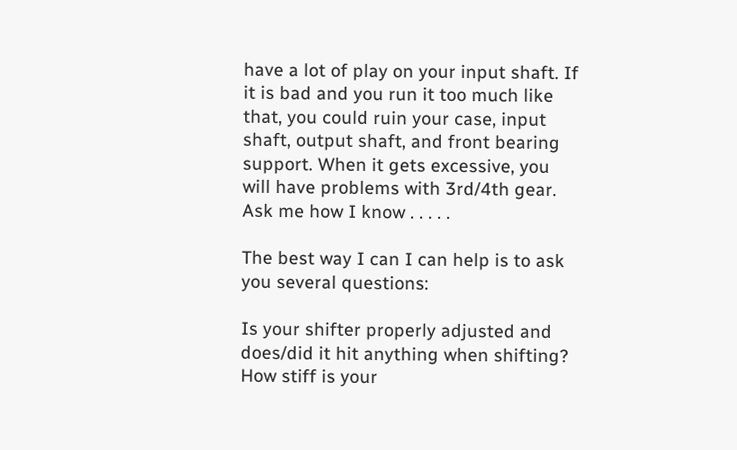have a lot of play on your input shaft. If it is bad and you run it too much like that, you could ruin your case, input shaft, output shaft, and front bearing support. When it gets excessive, you will have problems with 3rd/4th gear. Ask me how I know . . . . .

The best way I can I can help is to ask you several questions:

Is your shifter properly adjusted and does/did it hit anything when shifting? How stiff is your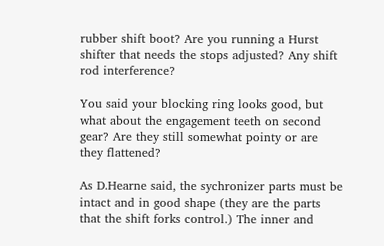rubber shift boot? Are you running a Hurst shifter that needs the stops adjusted? Any shift rod interference?

You said your blocking ring looks good, but what about the engagement teeth on second gear? Are they still somewhat pointy or are they flattened?

As D.Hearne said, the sychronizer parts must be intact and in good shape (they are the parts that the shift forks control.) The inner and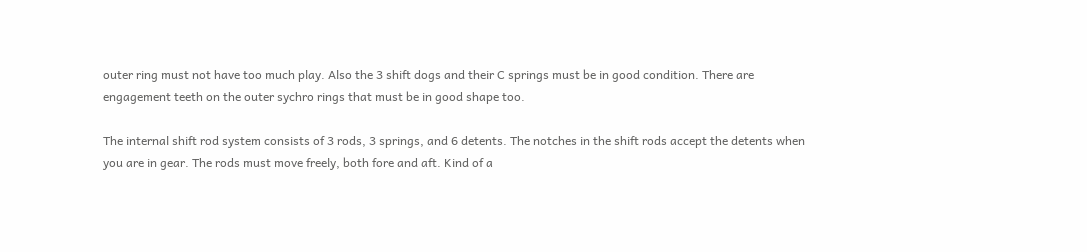outer ring must not have too much play. Also the 3 shift dogs and their C springs must be in good condition. There are engagement teeth on the outer sychro rings that must be in good shape too.

The internal shift rod system consists of 3 rods, 3 springs, and 6 detents. The notches in the shift rods accept the detents when you are in gear. The rods must move freely, both fore and aft. Kind of a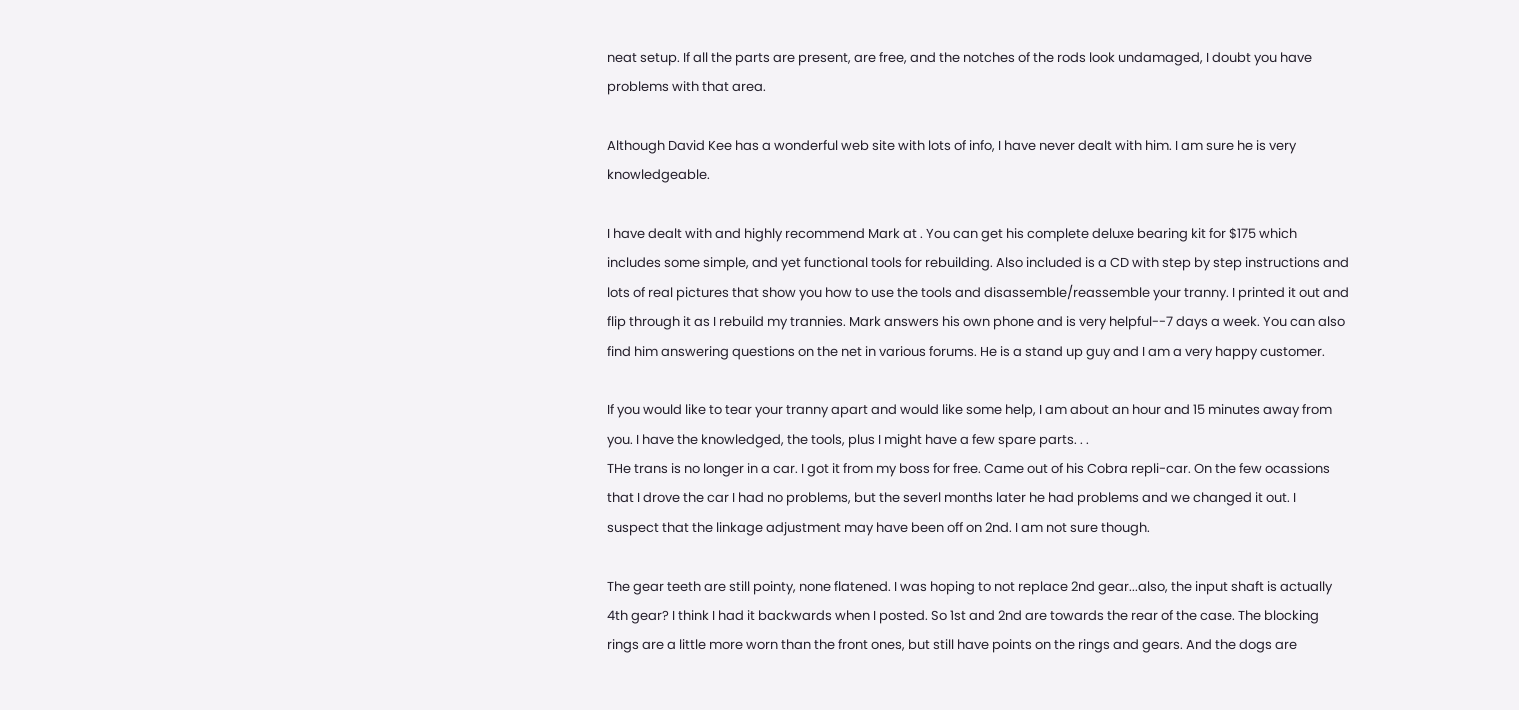neat setup. If all the parts are present, are free, and the notches of the rods look undamaged, I doubt you have problems with that area.

Although David Kee has a wonderful web site with lots of info, I have never dealt with him. I am sure he is very knowledgeable.

I have dealt with and highly recommend Mark at . You can get his complete deluxe bearing kit for $175 which includes some simple, and yet functional tools for rebuilding. Also included is a CD with step by step instructions and lots of real pictures that show you how to use the tools and disassemble/reassemble your tranny. I printed it out and flip through it as I rebuild my trannies. Mark answers his own phone and is very helpful--7 days a week. You can also find him answering questions on the net in various forums. He is a stand up guy and I am a very happy customer.

If you would like to tear your tranny apart and would like some help, I am about an hour and 15 minutes away from you. I have the knowledged, the tools, plus I might have a few spare parts. . .
THe trans is no longer in a car. I got it from my boss for free. Came out of his Cobra repli-car. On the few ocassions that I drove the car I had no problems, but the severl months later he had problems and we changed it out. I suspect that the linkage adjustment may have been off on 2nd. I am not sure though.

The gear teeth are still pointy, none flatened. I was hoping to not replace 2nd gear...also, the input shaft is actually 4th gear? I think I had it backwards when I posted. So 1st and 2nd are towards the rear of the case. The blocking rings are a little more worn than the front ones, but still have points on the rings and gears. And the dogs are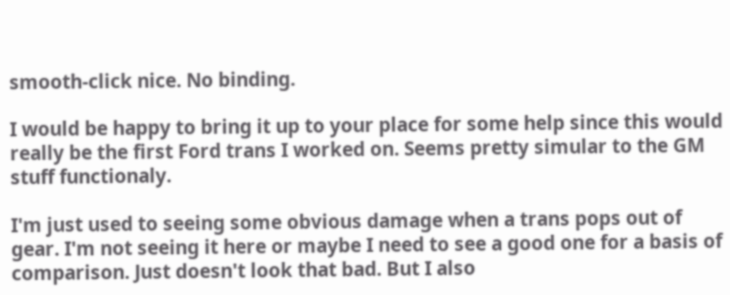smooth-click nice. No binding.

I would be happy to bring it up to your place for some help since this would really be the first Ford trans I worked on. Seems pretty simular to the GM stuff functionaly.

I'm just used to seeing some obvious damage when a trans pops out of gear. I'm not seeing it here or maybe I need to see a good one for a basis of comparison. Just doesn't look that bad. But I also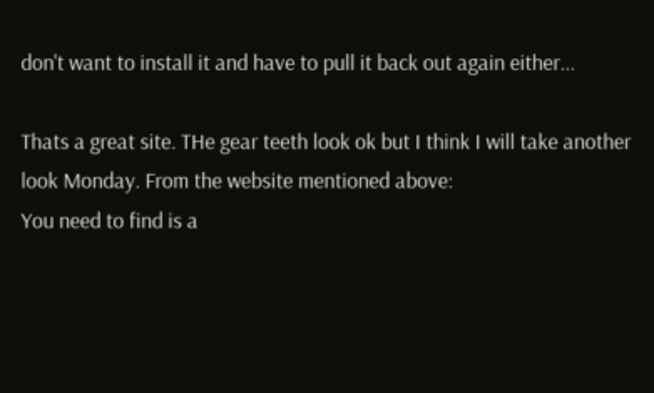don't want to install it and have to pull it back out again either...

Thats a great site. THe gear teeth look ok but I think I will take another look Monday. From the website mentioned above:
You need to find is a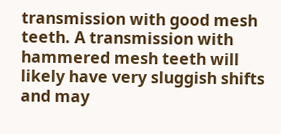transmission with good mesh teeth. A transmission with hammered mesh teeth will likely have very sluggish shifts and may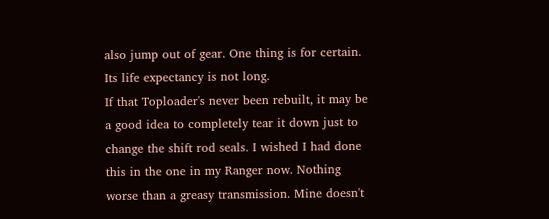also jump out of gear. One thing is for certain. Its life expectancy is not long.
If that Toploader's never been rebuilt, it may be a good idea to completely tear it down just to change the shift rod seals. I wished I had done this in the one in my Ranger now. Nothing worse than a greasy transmission. Mine doesn't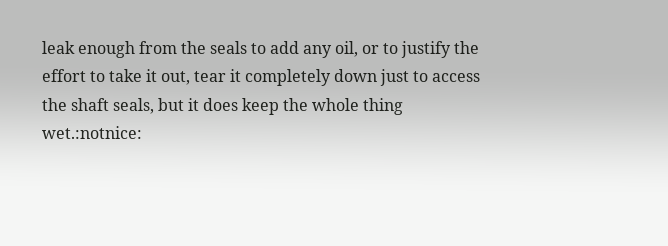leak enough from the seals to add any oil, or to justify the effort to take it out, tear it completely down just to access the shaft seals, but it does keep the whole thing wet.:notnice: